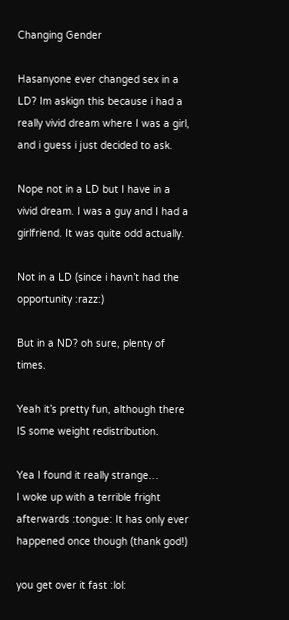Changing Gender

Hasanyone ever changed sex in a LD? Im askign this because i had a really vivid dream where I was a girl, and i guess i just decided to ask.

Nope not in a LD but I have in a vivid dream. I was a guy and I had a girlfriend. It was quite odd actually.

Not in a LD (since i havn’t had the opportunity :razz:)

But in a ND? oh sure, plenty of times.

Yeah it’s pretty fun, although there IS some weight redistribution.

Yea I found it really strange…
I woke up with a terrible fright afterwards :tongue: It has only ever happened once though (thank god!)

you get over it fast :lol: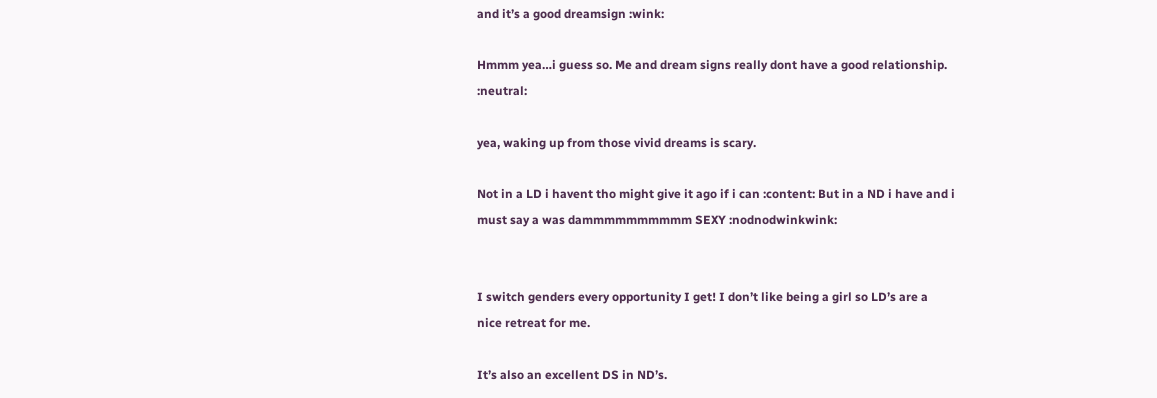and it’s a good dreamsign :wink:

Hmmm yea…i guess so. Me and dream signs really dont have a good relationship. :neutral:

yea, waking up from those vivid dreams is scary.

Not in a LD i havent tho might give it ago if i can :content: But in a ND i have and i must say a was dammmmmmmmmm SEXY :nodnodwinkwink:


I switch genders every opportunity I get! I don’t like being a girl so LD’s are a nice retreat for me.

It’s also an excellent DS in ND’s.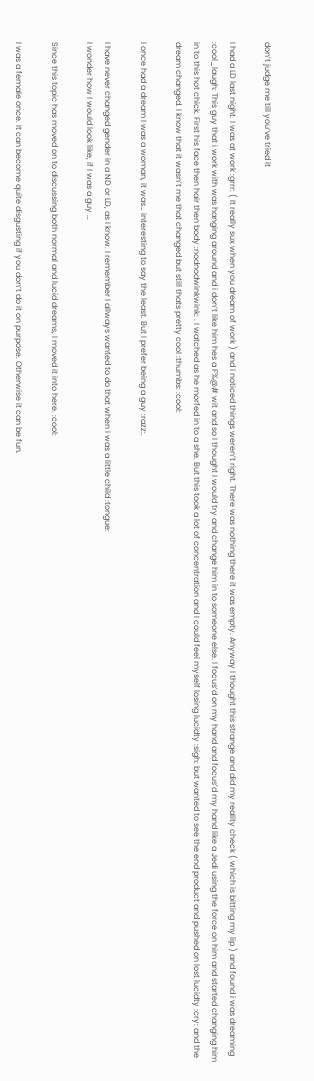don’t judge me till you’ve tried it

I had a LD last night. I was at work :grrr: ( It really sux when you dream of work ) and I noticed things weren’t right. There was nothing there it was empty. Anyway I thought this strange and did my reality check ( which is bitting my lip ) and found i was dreaming :cool_laugh: This guy that i work with was hanging around and i don’t like him hes a F%@# wit and so I thought I would try and change him in to someone else. I focus’d on my hand and focus’d my hand like a Jedi using the force on him and started changing him in to this hot chick. First his face then hair then body :nodnodwinkwink: . I watched as he morfed in to a she. But this took a lot of concentration and I could feel myself losing lucidty :sigh: but wanted to see the end product and pushed on lost lucidty :cry: and the dream changed. I know that it wasn’t me that changed but still thats pretty cool :thumbs: :cool:

I once had a dream I was a woman, it was… interesting to say the least. But I prefer being a guy :razz:.

I have never changed gender in a ND or LD, as I know. I remember I allways wanted to do that when I was a little child :tongue:
I wonder how I would look like, if I was a guy …

Since this topic has moved on to discussing both normal and lucid dreams, I moved it into here. :cool:

I was a female once. It can become quite disgusting if you don’t do it on purpose. Otherwise it can be fun.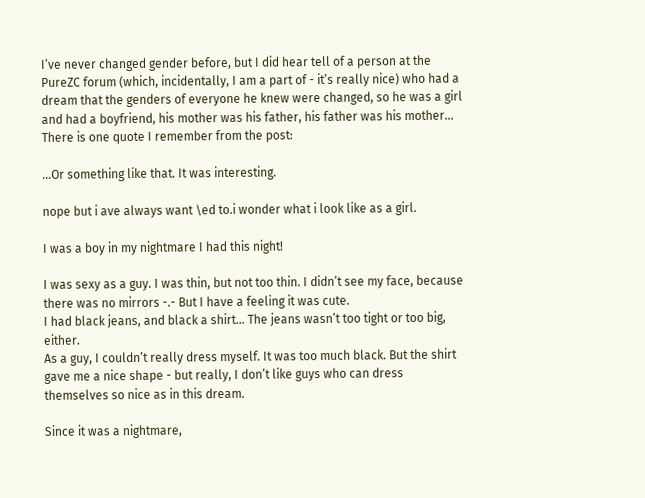I’ve never changed gender before, but I did hear tell of a person at the PureZC forum (which, incidentally, I am a part of - it’s really nice) who had a dream that the genders of everyone he knew were changed, so he was a girl and had a boyfriend, his mother was his father, his father was his mother… There is one quote I remember from the post:

…Or something like that. It was interesting.

nope but i ave always want \ed to.i wonder what i look like as a girl.

I was a boy in my nightmare I had this night!

I was sexy as a guy. I was thin, but not too thin. I didn’t see my face, because there was no mirrors -.- But I have a feeling it was cute.
I had black jeans, and black a shirt… The jeans wasn’t too tight or too big, either.
As a guy, I couldn’t really dress myself. It was too much black. But the shirt gave me a nice shape - but really, I don’t like guys who can dress themselves so nice as in this dream.

Since it was a nightmare,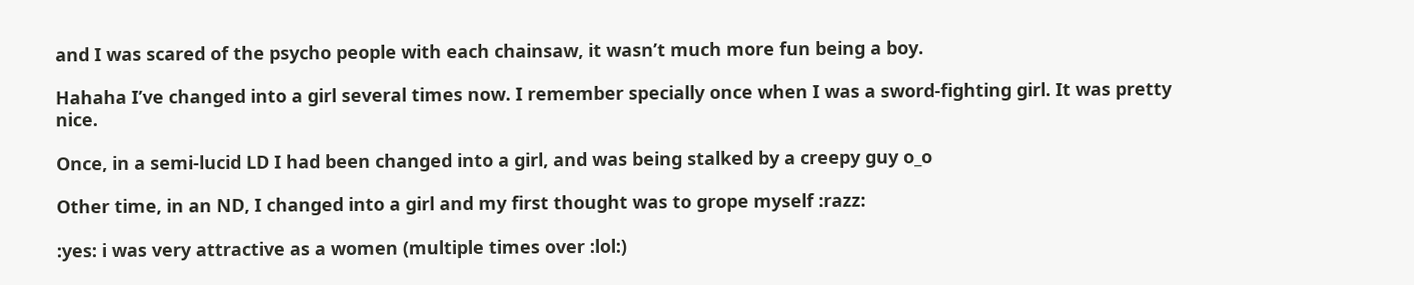and I was scared of the psycho people with each chainsaw, it wasn’t much more fun being a boy.

Hahaha I’ve changed into a girl several times now. I remember specially once when I was a sword-fighting girl. It was pretty nice.

Once, in a semi-lucid LD I had been changed into a girl, and was being stalked by a creepy guy o_o

Other time, in an ND, I changed into a girl and my first thought was to grope myself :razz:

:yes: i was very attractive as a women (multiple times over :lol:)